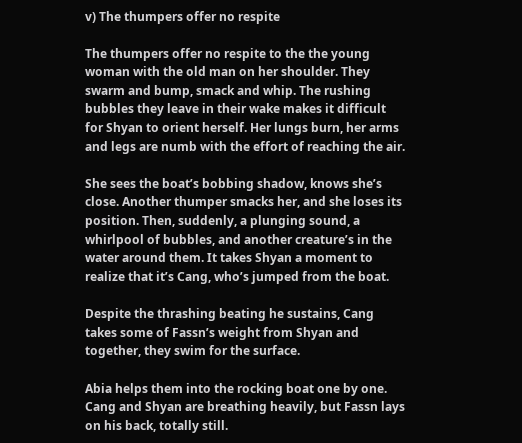v) The thumpers offer no respite

The thumpers offer no respite to the the young woman with the old man on her shoulder. They swarm and bump, smack and whip. The rushing bubbles they leave in their wake makes it difficult for Shyan to orient herself. Her lungs burn, her arms and legs are numb with the effort of reaching the air.

She sees the boat’s bobbing shadow, knows she’s close. Another thumper smacks her, and she loses its position. Then, suddenly, a plunging sound, a whirlpool of bubbles, and another creature’s in the water around them. It takes Shyan a moment to realize that it’s Cang, who’s jumped from the boat.

Despite the thrashing beating he sustains, Cang takes some of Fassn’s weight from Shyan and together, they swim for the surface.

Abia helps them into the rocking boat one by one. Cang and Shyan are breathing heavily, but Fassn lays on his back, totally still.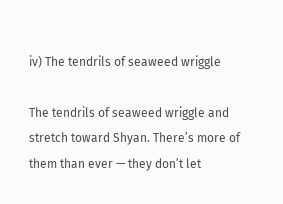iv) The tendrils of seaweed wriggle

The tendrils of seaweed wriggle and stretch toward Shyan. There’s more of them than ever — they don’t let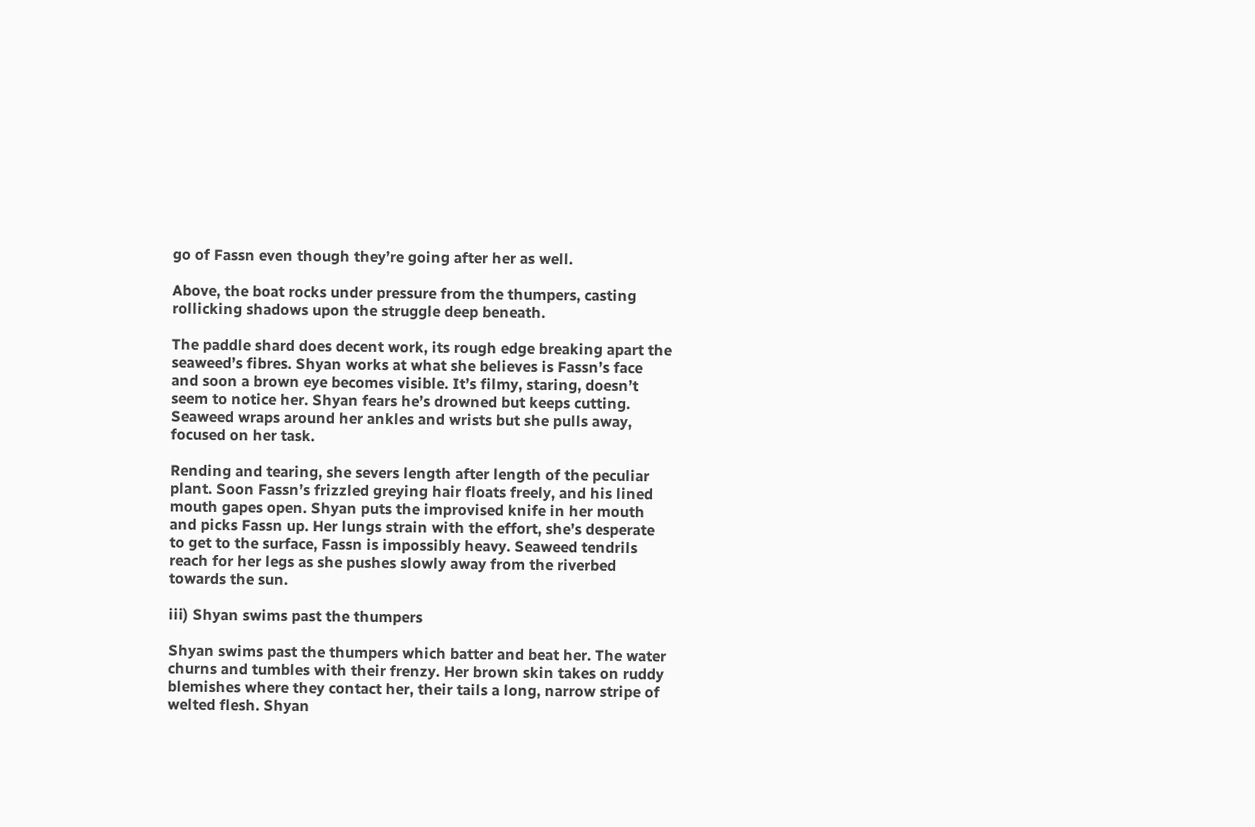go of Fassn even though they’re going after her as well.

Above, the boat rocks under pressure from the thumpers, casting rollicking shadows upon the struggle deep beneath.

The paddle shard does decent work, its rough edge breaking apart the seaweed’s fibres. Shyan works at what she believes is Fassn’s face and soon a brown eye becomes visible. It’s filmy, staring, doesn’t seem to notice her. Shyan fears he’s drowned but keeps cutting. Seaweed wraps around her ankles and wrists but she pulls away, focused on her task.

Rending and tearing, she severs length after length of the peculiar plant. Soon Fassn’s frizzled greying hair floats freely, and his lined mouth gapes open. Shyan puts the improvised knife in her mouth and picks Fassn up. Her lungs strain with the effort, she’s desperate to get to the surface, Fassn is impossibly heavy. Seaweed tendrils reach for her legs as she pushes slowly away from the riverbed towards the sun.

iii) Shyan swims past the thumpers

Shyan swims past the thumpers which batter and beat her. The water churns and tumbles with their frenzy. Her brown skin takes on ruddy blemishes where they contact her, their tails a long, narrow stripe of welted flesh. Shyan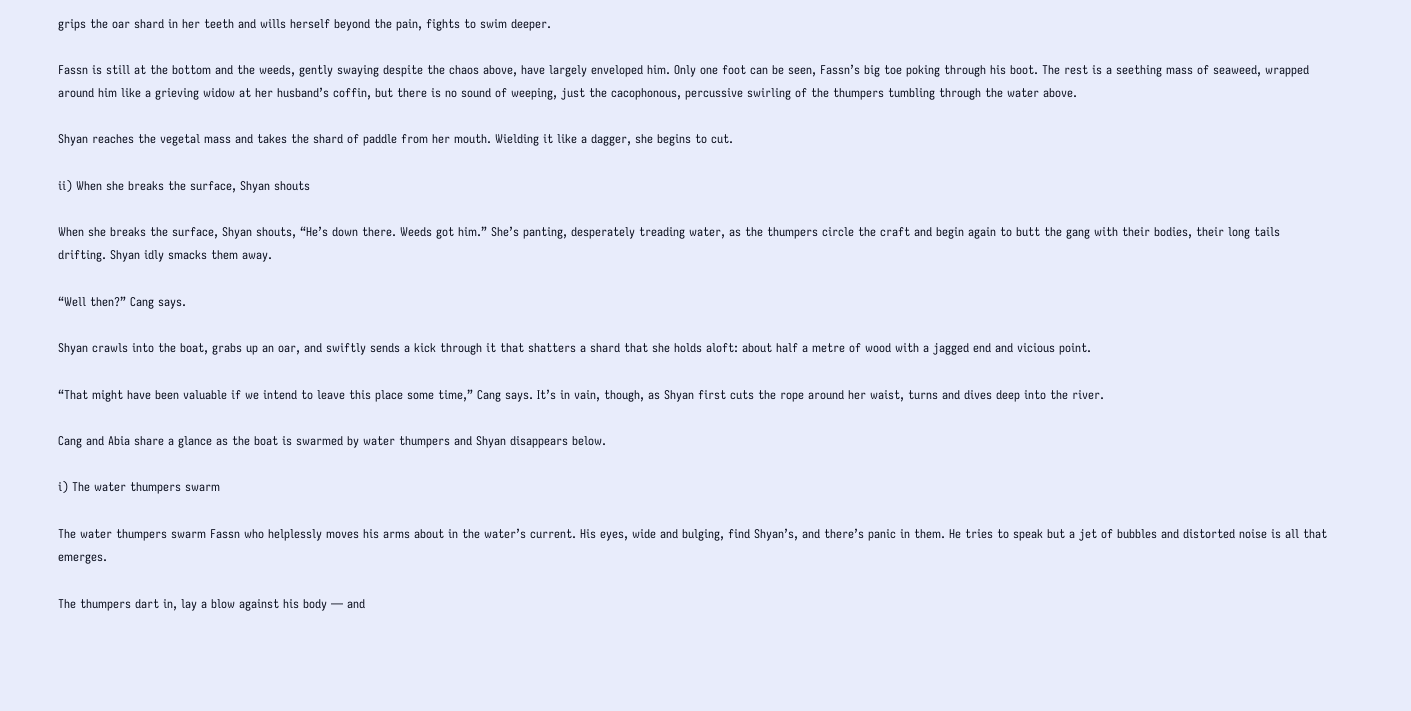grips the oar shard in her teeth and wills herself beyond the pain, fights to swim deeper.

Fassn is still at the bottom and the weeds, gently swaying despite the chaos above, have largely enveloped him. Only one foot can be seen, Fassn’s big toe poking through his boot. The rest is a seething mass of seaweed, wrapped around him like a grieving widow at her husband’s coffin, but there is no sound of weeping, just the cacophonous, percussive swirling of the thumpers tumbling through the water above.

Shyan reaches the vegetal mass and takes the shard of paddle from her mouth. Wielding it like a dagger, she begins to cut.

ii) When she breaks the surface, Shyan shouts

When she breaks the surface, Shyan shouts, “He’s down there. Weeds got him.” She’s panting, desperately treading water, as the thumpers circle the craft and begin again to butt the gang with their bodies, their long tails drifting. Shyan idly smacks them away.

“Well then?” Cang says.

Shyan crawls into the boat, grabs up an oar, and swiftly sends a kick through it that shatters a shard that she holds aloft: about half a metre of wood with a jagged end and vicious point.

“That might have been valuable if we intend to leave this place some time,” Cang says. It’s in vain, though, as Shyan first cuts the rope around her waist, turns and dives deep into the river.

Cang and Abia share a glance as the boat is swarmed by water thumpers and Shyan disappears below.

i) The water thumpers swarm

The water thumpers swarm Fassn who helplessly moves his arms about in the water’s current. His eyes, wide and bulging, find Shyan’s, and there’s panic in them. He tries to speak but a jet of bubbles and distorted noise is all that emerges.

The thumpers dart in, lay a blow against his body — and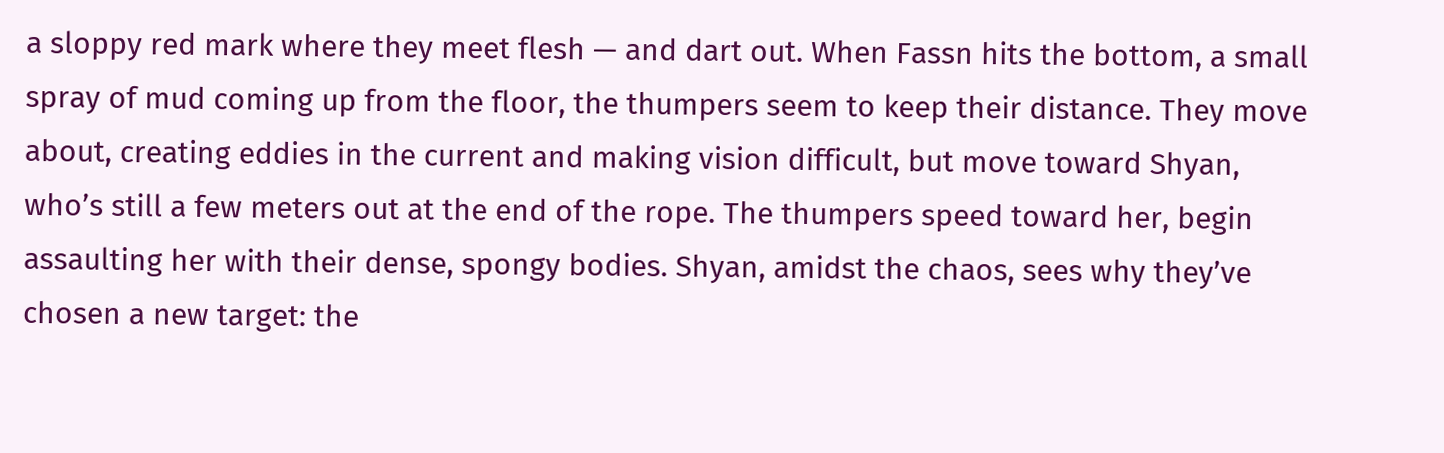a sloppy red mark where they meet flesh — and dart out. When Fassn hits the bottom, a small spray of mud coming up from the floor, the thumpers seem to keep their distance. They move about, creating eddies in the current and making vision difficult, but move toward Shyan, who’s still a few meters out at the end of the rope. The thumpers speed toward her, begin assaulting her with their dense, spongy bodies. Shyan, amidst the chaos, sees why they’ve chosen a new target: the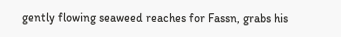gently flowing seaweed reaches for Fassn, grabs his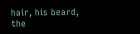hair, his beard, the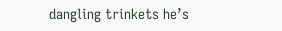dangling trinkets he’s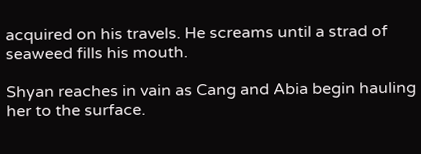acquired on his travels. He screams until a strad of seaweed fills his mouth.

Shyan reaches in vain as Cang and Abia begin hauling her to the surface.